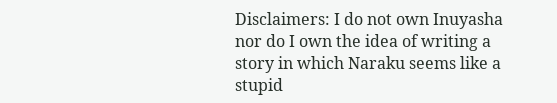Disclaimers: I do not own Inuyasha nor do I own the idea of writing a story in which Naraku seems like a stupid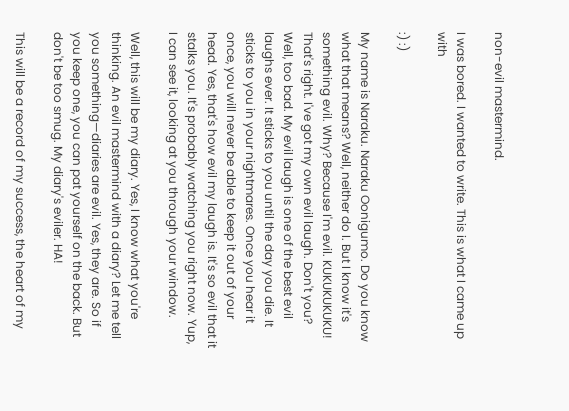non-evil mastermind.

I was bored. I wanted to write. This is what I came up with

:) :)

My name is Naraku. Naraku Oonigumo. Do you know what that means? Well, neither do I. But I know it's something evil. Why? Because I'm evil. KUKUKUKUKU! That's right. I've got my own evil laugh. Don't you? Well, too bad. My evil laugh is one of the best evil laughs ever. It sticks to you until the day you die. It sticks to you in your nightmares. Once you hear it once, you will never be able to keep it out of your head. Yes, that's how evil my laugh is. It's so evil that it stalks you. It's probably watching you right now. Yup, I can see it, looking at you through your window.

Well, this will be my diary. Yes, I know what you're thinking. An evil mastermind with a diary? Let me tell you something—diaries are evil. Yes, they are. So if you keep one, you can pat yourself on the back. But don't be too smug. My diary's eviler. HA!

This will be a record of my success, the heart of my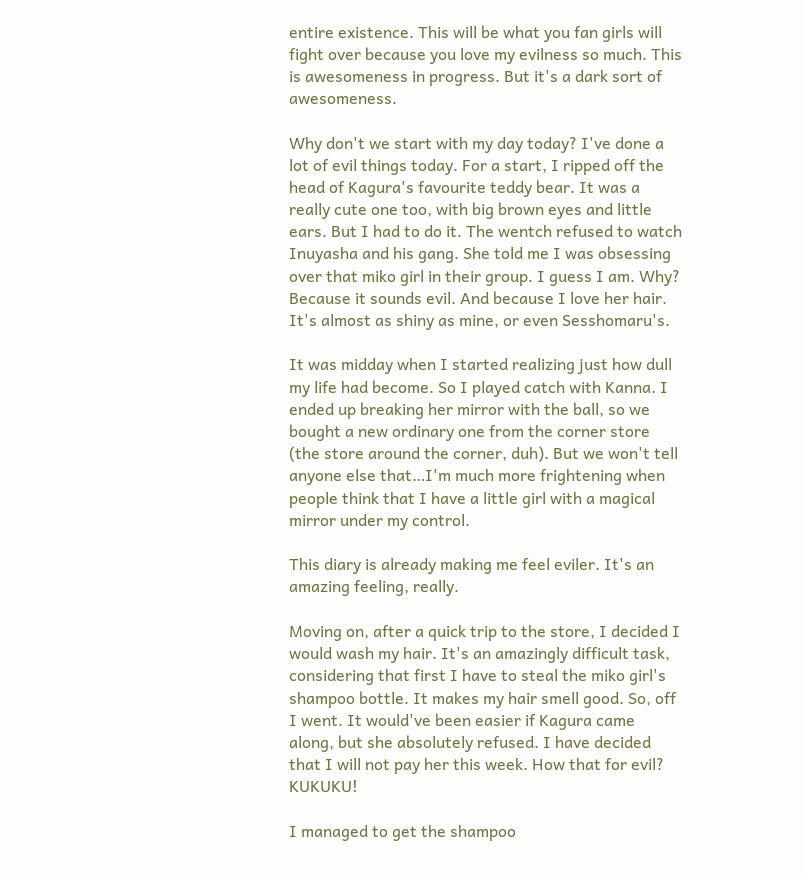entire existence. This will be what you fan girls will fight over because you love my evilness so much. This is awesomeness in progress. But it's a dark sort of awesomeness.

Why don't we start with my day today? I've done a lot of evil things today. For a start, I ripped off the head of Kagura's favourite teddy bear. It was a really cute one too, with big brown eyes and little ears. But I had to do it. The wentch refused to watch Inuyasha and his gang. She told me I was obsessing over that miko girl in their group. I guess I am. Why? Because it sounds evil. And because I love her hair. It's almost as shiny as mine, or even Sesshomaru's.

It was midday when I started realizing just how dull my life had become. So I played catch with Kanna. I ended up breaking her mirror with the ball, so we bought a new ordinary one from the corner store (the store around the corner, duh). But we won't tell anyone else that…I'm much more frightening when people think that I have a little girl with a magical mirror under my control.

This diary is already making me feel eviler. It's an amazing feeling, really.

Moving on, after a quick trip to the store, I decided I would wash my hair. It's an amazingly difficult task, considering that first I have to steal the miko girl's shampoo bottle. It makes my hair smell good. So, off I went. It would've been easier if Kagura came along, but she absolutely refused. I have decided that I will not pay her this week. How that for evil? KUKUKU!

I managed to get the shampoo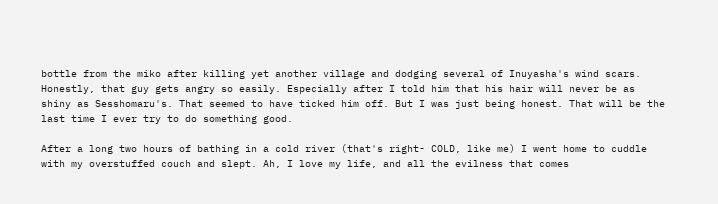bottle from the miko after killing yet another village and dodging several of Inuyasha's wind scars. Honestly, that guy gets angry so easily. Especially after I told him that his hair will never be as shiny as Sesshomaru's. That seemed to have ticked him off. But I was just being honest. That will be the last time I ever try to do something good.

After a long two hours of bathing in a cold river (that's right- COLD, like me) I went home to cuddle with my overstuffed couch and slept. Ah, I love my life, and all the evilness that comes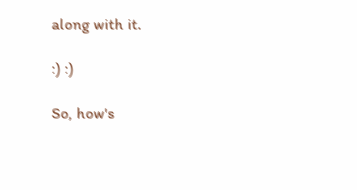along with it.

:) :)

So, how's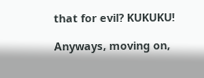that for evil? KUKUKU!

Anyways, moving on,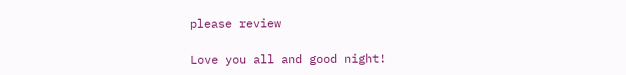please review

Love you all and good night!